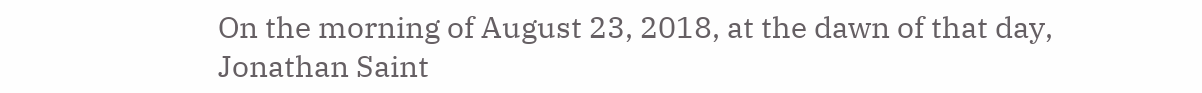On the morning of August 23, 2018, at the dawn of that day, Jonathan Saint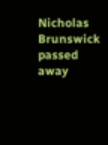Nicholas Brunswick passed away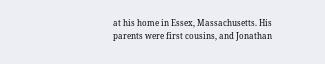at his home in Essex, Massachusetts. His parents were first cousins, and Jonathan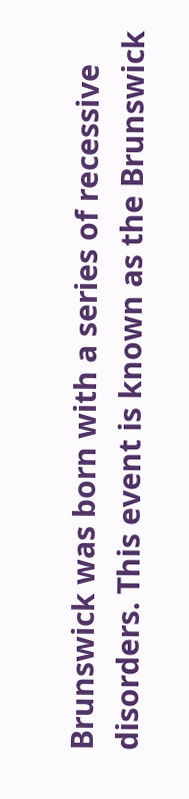Brunswick was born with a series of recessive disorders. This event is known as the Brunswick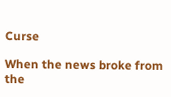Curse

When the news broke from the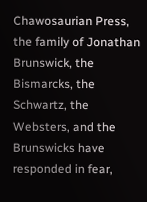Chawosaurian Press, the family of Jonathan Brunswick, the Bismarcks, the Schwartz, the Websters, and the Brunswicks have responded in fear,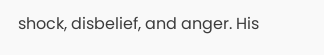shock, disbelief, and anger. His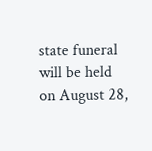state funeral will be held on August 28,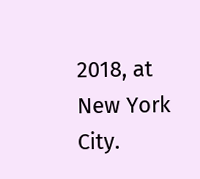2018, at New York City.